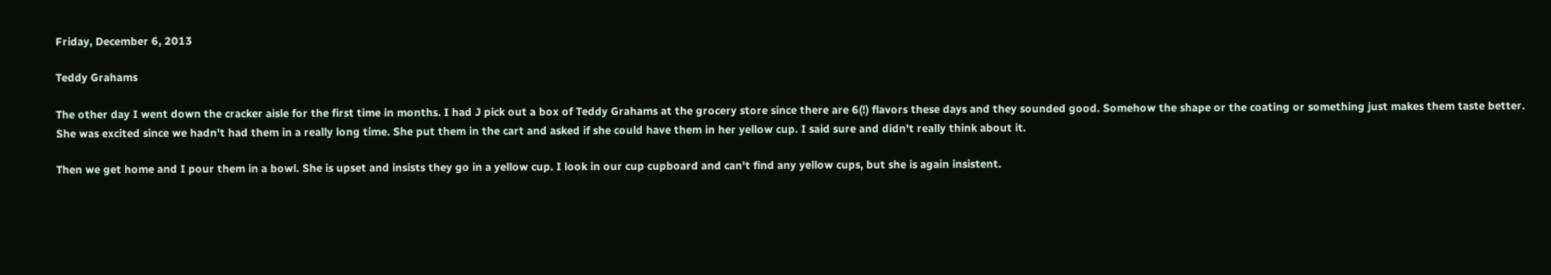Friday, December 6, 2013

Teddy Grahams

The other day I went down the cracker aisle for the first time in months. I had J pick out a box of Teddy Grahams at the grocery store since there are 6(!) flavors these days and they sounded good. Somehow the shape or the coating or something just makes them taste better. She was excited since we hadn't had them in a really long time. She put them in the cart and asked if she could have them in her yellow cup. I said sure and didn't really think about it.

Then we get home and I pour them in a bowl. She is upset and insists they go in a yellow cup. I look in our cup cupboard and can't find any yellow cups, but she is again insistent.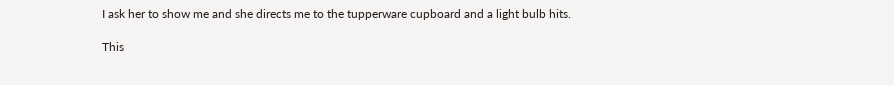I ask her to show me and she directs me to the tupperware cupboard and a light bulb hits.

This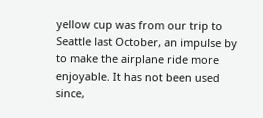yellow cup was from our trip to Seattle last October, an impulse by to make the airplane ride more enjoyable. It has not been used since,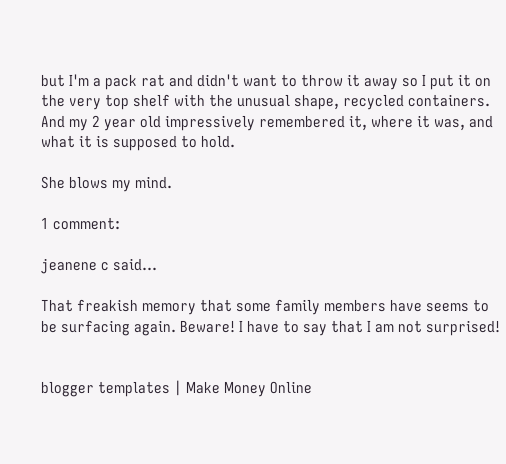but I'm a pack rat and didn't want to throw it away so I put it on the very top shelf with the unusual shape, recycled containers. And my 2 year old impressively remembered it, where it was, and what it is supposed to hold.

She blows my mind.

1 comment:

jeanene c said...

That freakish memory that some family members have seems to be surfacing again. Beware! I have to say that I am not surprised!


blogger templates | Make Money Online